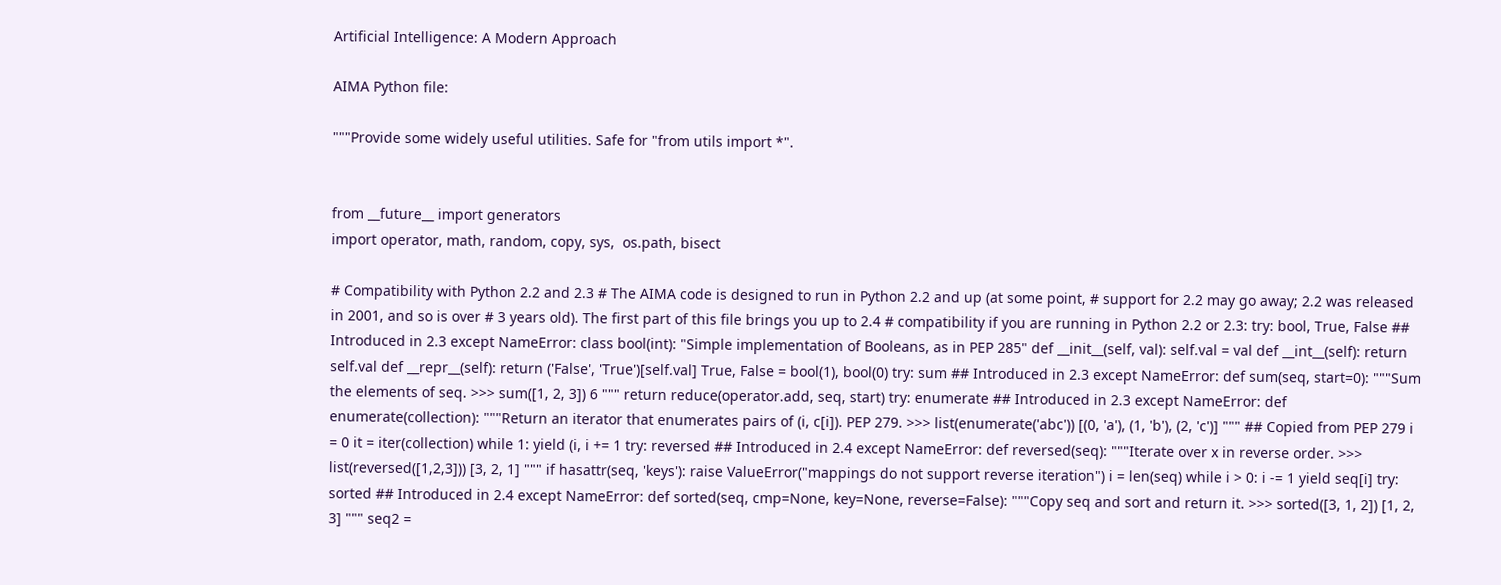Artificial Intelligence: A Modern Approach

AIMA Python file:

"""Provide some widely useful utilities. Safe for "from utils import *".


from __future__ import generators
import operator, math, random, copy, sys,  os.path, bisect

# Compatibility with Python 2.2 and 2.3 # The AIMA code is designed to run in Python 2.2 and up (at some point, # support for 2.2 may go away; 2.2 was released in 2001, and so is over # 3 years old). The first part of this file brings you up to 2.4 # compatibility if you are running in Python 2.2 or 2.3: try: bool, True, False ## Introduced in 2.3 except NameError: class bool(int): "Simple implementation of Booleans, as in PEP 285" def __init__(self, val): self.val = val def __int__(self): return self.val def __repr__(self): return ('False', 'True')[self.val] True, False = bool(1), bool(0) try: sum ## Introduced in 2.3 except NameError: def sum(seq, start=0): """Sum the elements of seq. >>> sum([1, 2, 3]) 6 """ return reduce(operator.add, seq, start) try: enumerate ## Introduced in 2.3 except NameError: def enumerate(collection): """Return an iterator that enumerates pairs of (i, c[i]). PEP 279. >>> list(enumerate('abc')) [(0, 'a'), (1, 'b'), (2, 'c')] """ ## Copied from PEP 279 i = 0 it = iter(collection) while 1: yield (i, i += 1 try: reversed ## Introduced in 2.4 except NameError: def reversed(seq): """Iterate over x in reverse order. >>> list(reversed([1,2,3])) [3, 2, 1] """ if hasattr(seq, 'keys'): raise ValueError("mappings do not support reverse iteration") i = len(seq) while i > 0: i -= 1 yield seq[i] try: sorted ## Introduced in 2.4 except NameError: def sorted(seq, cmp=None, key=None, reverse=False): """Copy seq and sort and return it. >>> sorted([3, 1, 2]) [1, 2, 3] """ seq2 =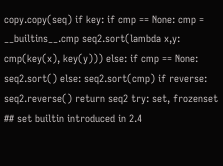copy.copy(seq) if key: if cmp == None: cmp = __builtins__.cmp seq2.sort(lambda x,y: cmp(key(x), key(y))) else: if cmp == None: seq2.sort() else: seq2.sort(cmp) if reverse: seq2.reverse() return seq2 try: set, frozenset ## set builtin introduced in 2.4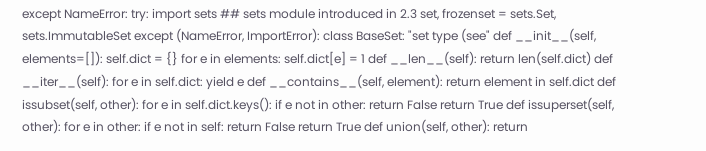except NameError: try: import sets ## sets module introduced in 2.3 set, frozenset = sets.Set, sets.ImmutableSet except (NameError, ImportError): class BaseSet: "set type (see" def __init__(self, elements=[]): self.dict = {} for e in elements: self.dict[e] = 1 def __len__(self): return len(self.dict) def __iter__(self): for e in self.dict: yield e def __contains__(self, element): return element in self.dict def issubset(self, other): for e in self.dict.keys(): if e not in other: return False return True def issuperset(self, other): for e in other: if e not in self: return False return True def union(self, other): return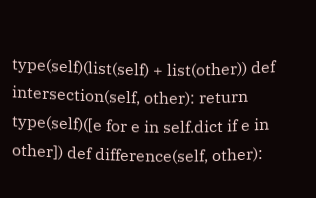type(self)(list(self) + list(other)) def intersection(self, other): return type(self)([e for e in self.dict if e in other]) def difference(self, other):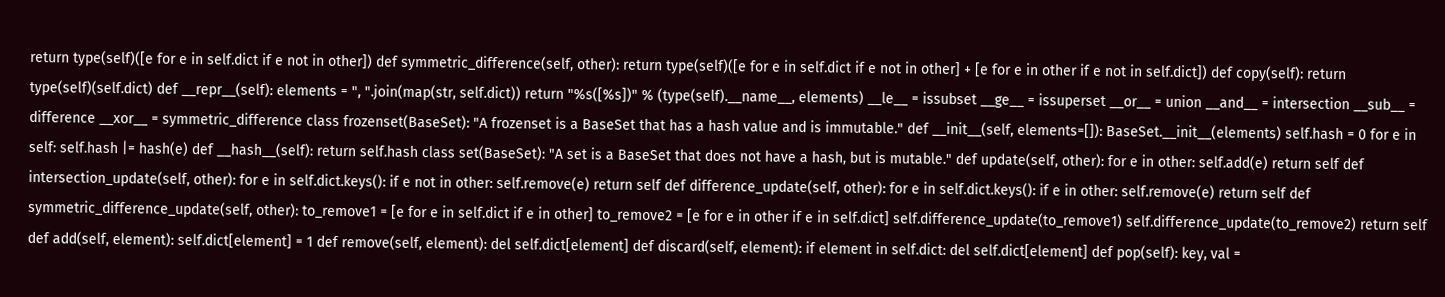return type(self)([e for e in self.dict if e not in other]) def symmetric_difference(self, other): return type(self)([e for e in self.dict if e not in other] + [e for e in other if e not in self.dict]) def copy(self): return type(self)(self.dict) def __repr__(self): elements = ", ".join(map(str, self.dict)) return "%s([%s])" % (type(self).__name__, elements) __le__ = issubset __ge__ = issuperset __or__ = union __and__ = intersection __sub__ = difference __xor__ = symmetric_difference class frozenset(BaseSet): "A frozenset is a BaseSet that has a hash value and is immutable." def __init__(self, elements=[]): BaseSet.__init__(elements) self.hash = 0 for e in self: self.hash |= hash(e) def __hash__(self): return self.hash class set(BaseSet): "A set is a BaseSet that does not have a hash, but is mutable." def update(self, other): for e in other: self.add(e) return self def intersection_update(self, other): for e in self.dict.keys(): if e not in other: self.remove(e) return self def difference_update(self, other): for e in self.dict.keys(): if e in other: self.remove(e) return self def symmetric_difference_update(self, other): to_remove1 = [e for e in self.dict if e in other] to_remove2 = [e for e in other if e in self.dict] self.difference_update(to_remove1) self.difference_update(to_remove2) return self def add(self, element): self.dict[element] = 1 def remove(self, element): del self.dict[element] def discard(self, element): if element in self.dict: del self.dict[element] def pop(self): key, val =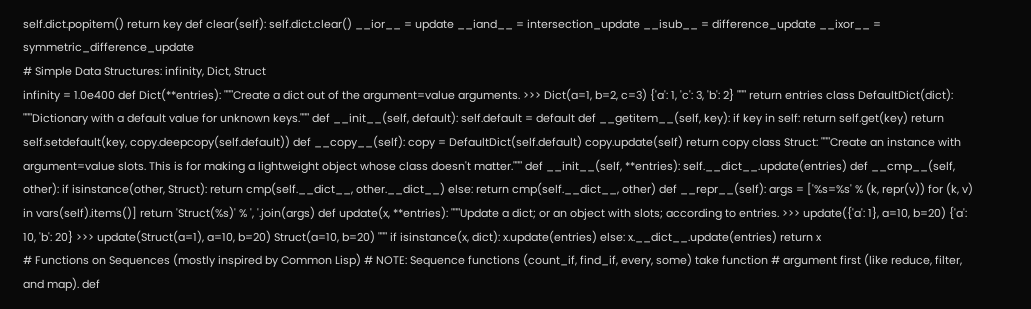self.dict.popitem() return key def clear(self): self.dict.clear() __ior__ = update __iand__ = intersection_update __isub__ = difference_update __ixor__ = symmetric_difference_update
# Simple Data Structures: infinity, Dict, Struct
infinity = 1.0e400 def Dict(**entries): """Create a dict out of the argument=value arguments. >>> Dict(a=1, b=2, c=3) {'a': 1, 'c': 3, 'b': 2} """ return entries class DefaultDict(dict): """Dictionary with a default value for unknown keys.""" def __init__(self, default): self.default = default def __getitem__(self, key): if key in self: return self.get(key) return self.setdefault(key, copy.deepcopy(self.default)) def __copy__(self): copy = DefaultDict(self.default) copy.update(self) return copy class Struct: """Create an instance with argument=value slots. This is for making a lightweight object whose class doesn't matter.""" def __init__(self, **entries): self.__dict__.update(entries) def __cmp__(self, other): if isinstance(other, Struct): return cmp(self.__dict__, other.__dict__) else: return cmp(self.__dict__, other) def __repr__(self): args = ['%s=%s' % (k, repr(v)) for (k, v) in vars(self).items()] return 'Struct(%s)' % ', '.join(args) def update(x, **entries): """Update a dict; or an object with slots; according to entries. >>> update({'a': 1}, a=10, b=20) {'a': 10, 'b': 20} >>> update(Struct(a=1), a=10, b=20) Struct(a=10, b=20) """ if isinstance(x, dict): x.update(entries) else: x.__dict__.update(entries) return x
# Functions on Sequences (mostly inspired by Common Lisp) # NOTE: Sequence functions (count_if, find_if, every, some) take function # argument first (like reduce, filter, and map). def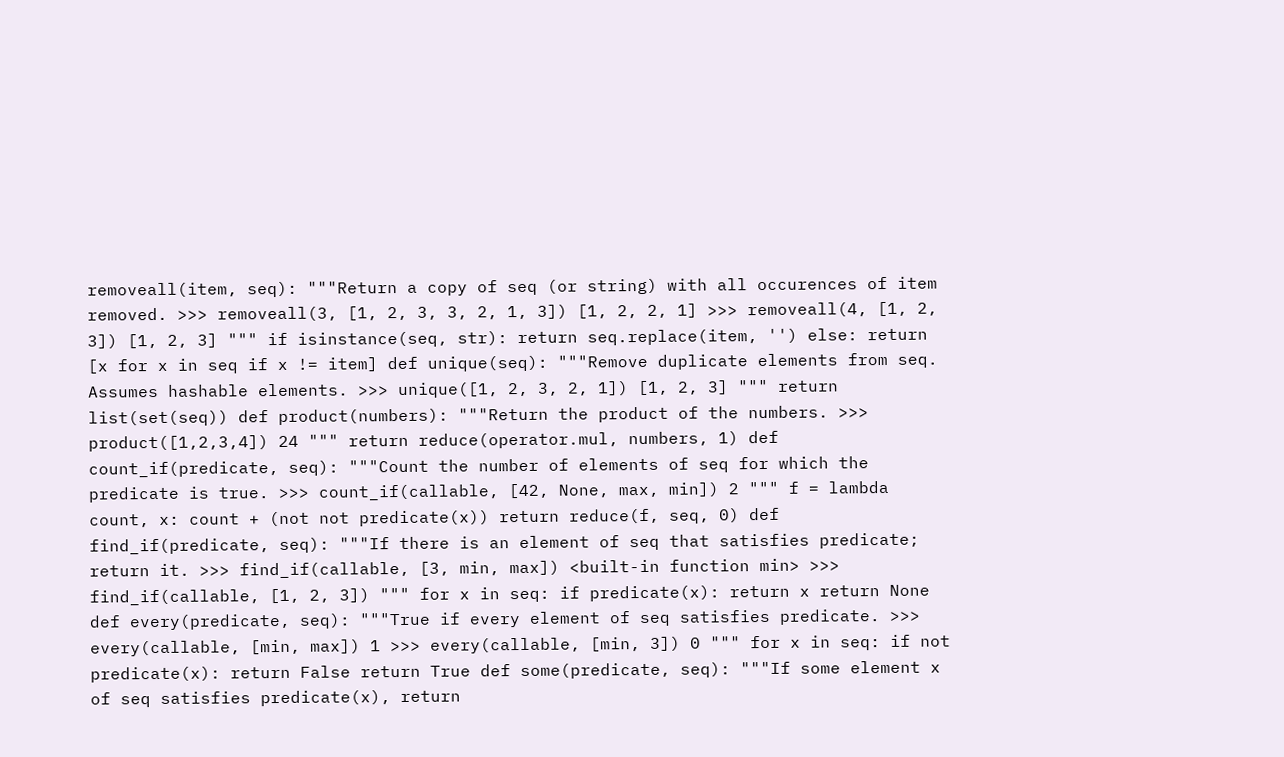removeall(item, seq): """Return a copy of seq (or string) with all occurences of item removed. >>> removeall(3, [1, 2, 3, 3, 2, 1, 3]) [1, 2, 2, 1] >>> removeall(4, [1, 2, 3]) [1, 2, 3] """ if isinstance(seq, str): return seq.replace(item, '') else: return [x for x in seq if x != item] def unique(seq): """Remove duplicate elements from seq. Assumes hashable elements. >>> unique([1, 2, 3, 2, 1]) [1, 2, 3] """ return list(set(seq)) def product(numbers): """Return the product of the numbers. >>> product([1,2,3,4]) 24 """ return reduce(operator.mul, numbers, 1) def count_if(predicate, seq): """Count the number of elements of seq for which the predicate is true. >>> count_if(callable, [42, None, max, min]) 2 """ f = lambda count, x: count + (not not predicate(x)) return reduce(f, seq, 0) def find_if(predicate, seq): """If there is an element of seq that satisfies predicate; return it. >>> find_if(callable, [3, min, max]) <built-in function min> >>> find_if(callable, [1, 2, 3]) """ for x in seq: if predicate(x): return x return None def every(predicate, seq): """True if every element of seq satisfies predicate. >>> every(callable, [min, max]) 1 >>> every(callable, [min, 3]) 0 """ for x in seq: if not predicate(x): return False return True def some(predicate, seq): """If some element x of seq satisfies predicate(x), return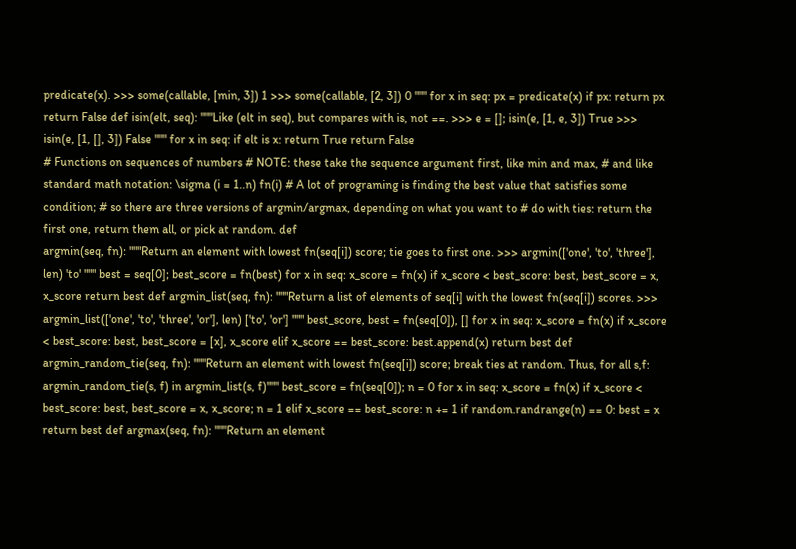predicate(x). >>> some(callable, [min, 3]) 1 >>> some(callable, [2, 3]) 0 """ for x in seq: px = predicate(x) if px: return px return False def isin(elt, seq): """Like (elt in seq), but compares with is, not ==. >>> e = []; isin(e, [1, e, 3]) True >>> isin(e, [1, [], 3]) False """ for x in seq: if elt is x: return True return False
# Functions on sequences of numbers # NOTE: these take the sequence argument first, like min and max, # and like standard math notation: \sigma (i = 1..n) fn(i) # A lot of programing is finding the best value that satisfies some condition; # so there are three versions of argmin/argmax, depending on what you want to # do with ties: return the first one, return them all, or pick at random. def
argmin(seq, fn): """Return an element with lowest fn(seq[i]) score; tie goes to first one. >>> argmin(['one', 'to', 'three'], len) 'to' """ best = seq[0]; best_score = fn(best) for x in seq: x_score = fn(x) if x_score < best_score: best, best_score = x, x_score return best def argmin_list(seq, fn): """Return a list of elements of seq[i] with the lowest fn(seq[i]) scores. >>> argmin_list(['one', 'to', 'three', 'or'], len) ['to', 'or'] """ best_score, best = fn(seq[0]), [] for x in seq: x_score = fn(x) if x_score < best_score: best, best_score = [x], x_score elif x_score == best_score: best.append(x) return best def argmin_random_tie(seq, fn): """Return an element with lowest fn(seq[i]) score; break ties at random. Thus, for all s,f: argmin_random_tie(s, f) in argmin_list(s, f)""" best_score = fn(seq[0]); n = 0 for x in seq: x_score = fn(x) if x_score < best_score: best, best_score = x, x_score; n = 1 elif x_score == best_score: n += 1 if random.randrange(n) == 0: best = x return best def argmax(seq, fn): """Return an element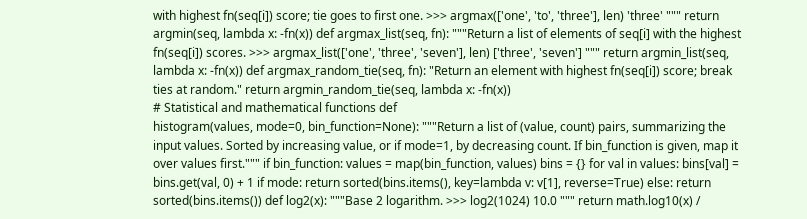with highest fn(seq[i]) score; tie goes to first one. >>> argmax(['one', 'to', 'three'], len) 'three' """ return argmin(seq, lambda x: -fn(x)) def argmax_list(seq, fn): """Return a list of elements of seq[i] with the highest fn(seq[i]) scores. >>> argmax_list(['one', 'three', 'seven'], len) ['three', 'seven'] """ return argmin_list(seq, lambda x: -fn(x)) def argmax_random_tie(seq, fn): "Return an element with highest fn(seq[i]) score; break ties at random." return argmin_random_tie(seq, lambda x: -fn(x))
# Statistical and mathematical functions def
histogram(values, mode=0, bin_function=None): """Return a list of (value, count) pairs, summarizing the input values. Sorted by increasing value, or if mode=1, by decreasing count. If bin_function is given, map it over values first.""" if bin_function: values = map(bin_function, values) bins = {} for val in values: bins[val] = bins.get(val, 0) + 1 if mode: return sorted(bins.items(), key=lambda v: v[1], reverse=True) else: return sorted(bins.items()) def log2(x): """Base 2 logarithm. >>> log2(1024) 10.0 """ return math.log10(x) /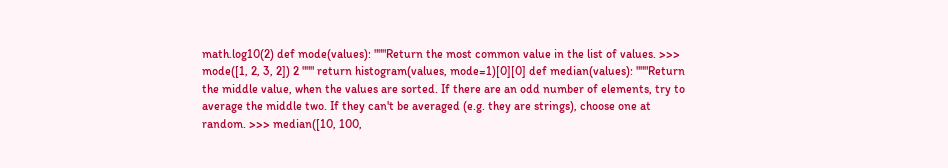math.log10(2) def mode(values): """Return the most common value in the list of values. >>> mode([1, 2, 3, 2]) 2 """ return histogram(values, mode=1)[0][0] def median(values): """Return the middle value, when the values are sorted. If there are an odd number of elements, try to average the middle two. If they can't be averaged (e.g. they are strings), choose one at random. >>> median([10, 100,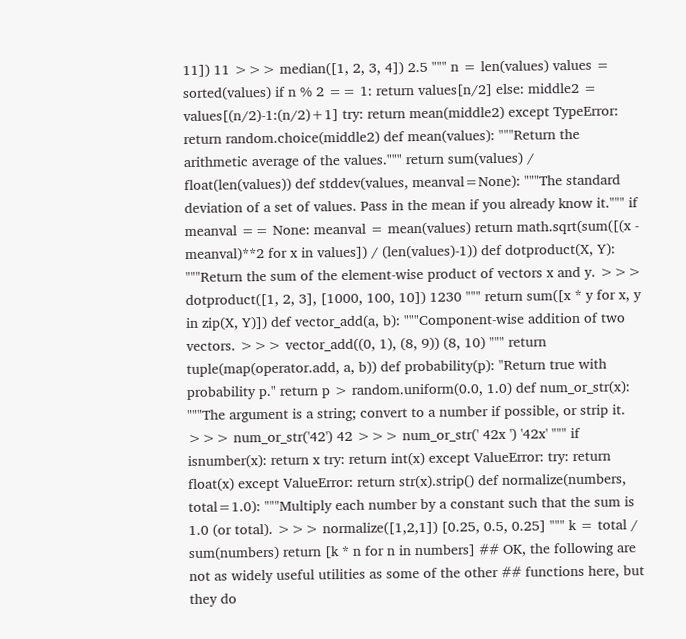11]) 11 >>> median([1, 2, 3, 4]) 2.5 """ n = len(values) values = sorted(values) if n % 2 == 1: return values[n/2] else: middle2 = values[(n/2)-1:(n/2)+1] try: return mean(middle2) except TypeError: return random.choice(middle2) def mean(values): """Return the arithmetic average of the values.""" return sum(values) / float(len(values)) def stddev(values, meanval=None): """The standard deviation of a set of values. Pass in the mean if you already know it.""" if meanval == None: meanval = mean(values) return math.sqrt(sum([(x - meanval)**2 for x in values]) / (len(values)-1)) def dotproduct(X, Y): """Return the sum of the element-wise product of vectors x and y. >>> dotproduct([1, 2, 3], [1000, 100, 10]) 1230 """ return sum([x * y for x, y in zip(X, Y)]) def vector_add(a, b): """Component-wise addition of two vectors. >>> vector_add((0, 1), (8, 9)) (8, 10) """ return tuple(map(operator.add, a, b)) def probability(p): "Return true with probability p." return p > random.uniform(0.0, 1.0) def num_or_str(x): """The argument is a string; convert to a number if possible, or strip it. >>> num_or_str('42') 42 >>> num_or_str(' 42x ') '42x' """ if isnumber(x): return x try: return int(x) except ValueError: try: return float(x) except ValueError: return str(x).strip() def normalize(numbers, total=1.0): """Multiply each number by a constant such that the sum is 1.0 (or total). >>> normalize([1,2,1]) [0.25, 0.5, 0.25] """ k = total / sum(numbers) return [k * n for n in numbers] ## OK, the following are not as widely useful utilities as some of the other ## functions here, but they do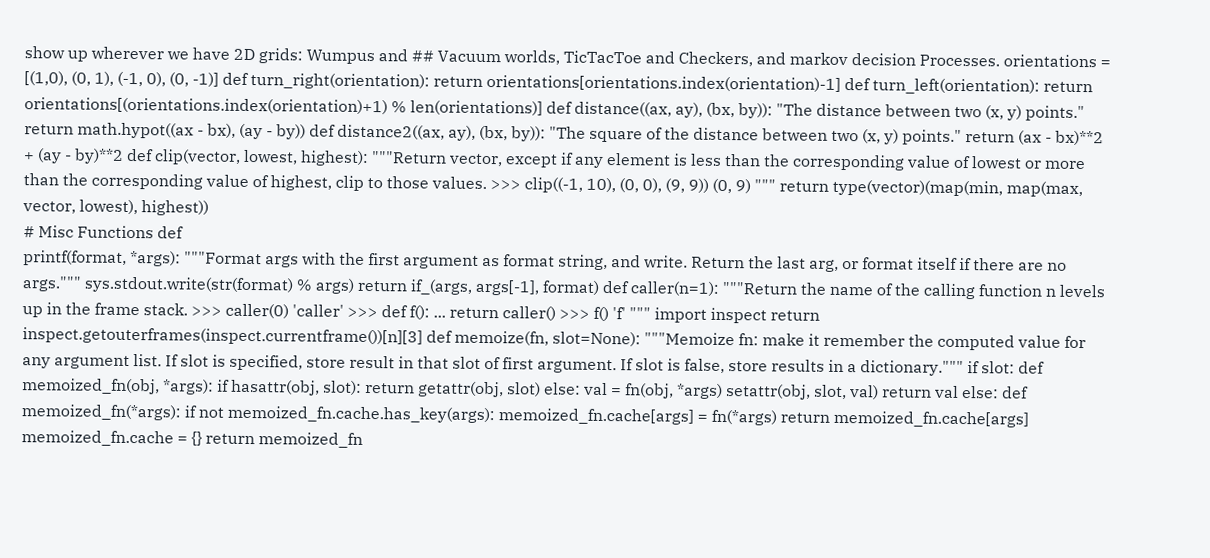show up wherever we have 2D grids: Wumpus and ## Vacuum worlds, TicTacToe and Checkers, and markov decision Processes. orientations = [(1,0), (0, 1), (-1, 0), (0, -1)] def turn_right(orientation): return orientations[orientations.index(orientation)-1] def turn_left(orientation): return orientations[(orientations.index(orientation)+1) % len(orientations)] def distance((ax, ay), (bx, by)): "The distance between two (x, y) points." return math.hypot((ax - bx), (ay - by)) def distance2((ax, ay), (bx, by)): "The square of the distance between two (x, y) points." return (ax - bx)**2 + (ay - by)**2 def clip(vector, lowest, highest): """Return vector, except if any element is less than the corresponding value of lowest or more than the corresponding value of highest, clip to those values. >>> clip((-1, 10), (0, 0), (9, 9)) (0, 9) """ return type(vector)(map(min, map(max, vector, lowest), highest))
# Misc Functions def
printf(format, *args): """Format args with the first argument as format string, and write. Return the last arg, or format itself if there are no args.""" sys.stdout.write(str(format) % args) return if_(args, args[-1], format) def caller(n=1): """Return the name of the calling function n levels up in the frame stack. >>> caller(0) 'caller' >>> def f(): ... return caller() >>> f() 'f' """ import inspect return inspect.getouterframes(inspect.currentframe())[n][3] def memoize(fn, slot=None): """Memoize fn: make it remember the computed value for any argument list. If slot is specified, store result in that slot of first argument. If slot is false, store results in a dictionary.""" if slot: def memoized_fn(obj, *args): if hasattr(obj, slot): return getattr(obj, slot) else: val = fn(obj, *args) setattr(obj, slot, val) return val else: def memoized_fn(*args): if not memoized_fn.cache.has_key(args): memoized_fn.cache[args] = fn(*args) return memoized_fn.cache[args] memoized_fn.cache = {} return memoized_fn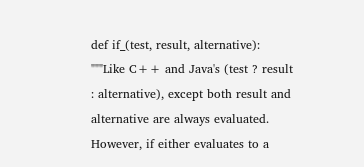def if_(test, result, alternative): """Like C++ and Java's (test ? result : alternative), except both result and alternative are always evaluated. However, if either evaluates to a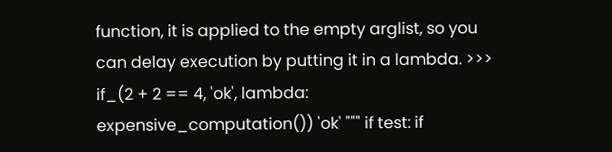function, it is applied to the empty arglist, so you can delay execution by putting it in a lambda. >>> if_(2 + 2 == 4, 'ok', lambda: expensive_computation()) 'ok' """ if test: if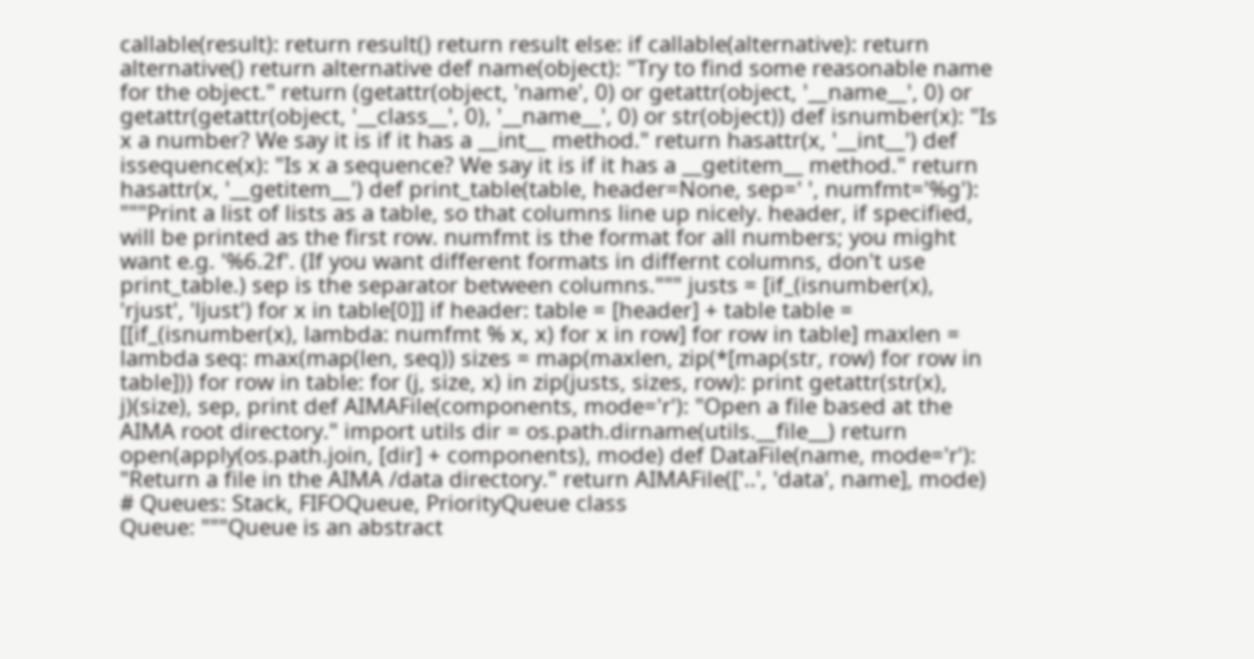callable(result): return result() return result else: if callable(alternative): return alternative() return alternative def name(object): "Try to find some reasonable name for the object." return (getattr(object, 'name', 0) or getattr(object, '__name__', 0) or getattr(getattr(object, '__class__', 0), '__name__', 0) or str(object)) def isnumber(x): "Is x a number? We say it is if it has a __int__ method." return hasattr(x, '__int__') def issequence(x): "Is x a sequence? We say it is if it has a __getitem__ method." return hasattr(x, '__getitem__') def print_table(table, header=None, sep=' ', numfmt='%g'): """Print a list of lists as a table, so that columns line up nicely. header, if specified, will be printed as the first row. numfmt is the format for all numbers; you might want e.g. '%6.2f'. (If you want different formats in differnt columns, don't use print_table.) sep is the separator between columns.""" justs = [if_(isnumber(x), 'rjust', 'ljust') for x in table[0]] if header: table = [header] + table table = [[if_(isnumber(x), lambda: numfmt % x, x) for x in row] for row in table] maxlen = lambda seq: max(map(len, seq)) sizes = map(maxlen, zip(*[map(str, row) for row in table])) for row in table: for (j, size, x) in zip(justs, sizes, row): print getattr(str(x), j)(size), sep, print def AIMAFile(components, mode='r'): "Open a file based at the AIMA root directory." import utils dir = os.path.dirname(utils.__file__) return open(apply(os.path.join, [dir] + components), mode) def DataFile(name, mode='r'): "Return a file in the AIMA /data directory." return AIMAFile(['..', 'data', name], mode)
# Queues: Stack, FIFOQueue, PriorityQueue class
Queue: """Queue is an abstract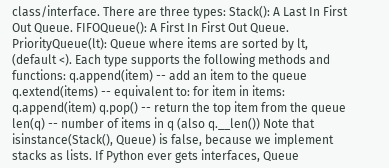class/interface. There are three types: Stack(): A Last In First Out Queue. FIFOQueue(): A First In First Out Queue. PriorityQueue(lt): Queue where items are sorted by lt, (default <). Each type supports the following methods and functions: q.append(item) -- add an item to the queue q.extend(items) -- equivalent to: for item in items: q.append(item) q.pop() -- return the top item from the queue len(q) -- number of items in q (also q.__len()) Note that isinstance(Stack(), Queue) is false, because we implement stacks as lists. If Python ever gets interfaces, Queue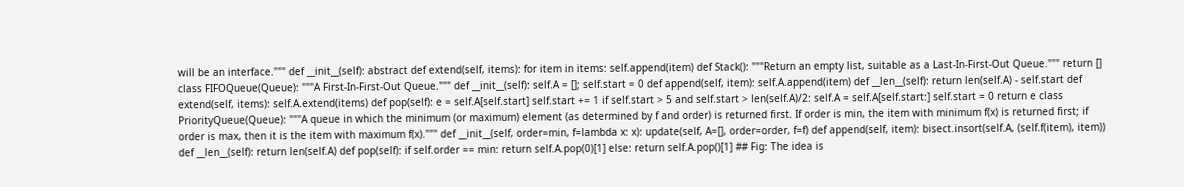will be an interface.""" def __init__(self): abstract def extend(self, items): for item in items: self.append(item) def Stack(): """Return an empty list, suitable as a Last-In-First-Out Queue.""" return [] class FIFOQueue(Queue): """A First-In-First-Out Queue.""" def __init__(self): self.A = []; self.start = 0 def append(self, item): self.A.append(item) def __len__(self): return len(self.A) - self.start def extend(self, items): self.A.extend(items) def pop(self): e = self.A[self.start] self.start += 1 if self.start > 5 and self.start > len(self.A)/2: self.A = self.A[self.start:] self.start = 0 return e class PriorityQueue(Queue): """A queue in which the minimum (or maximum) element (as determined by f and order) is returned first. If order is min, the item with minimum f(x) is returned first; if order is max, then it is the item with maximum f(x).""" def __init__(self, order=min, f=lambda x: x): update(self, A=[], order=order, f=f) def append(self, item): bisect.insort(self.A, (self.f(item), item)) def __len__(self): return len(self.A) def pop(self): if self.order == min: return self.A.pop(0)[1] else: return self.A.pop()[1] ## Fig: The idea is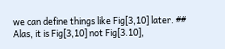we can define things like Fig[3,10] later. ## Alas, it is Fig[3,10] not Fig[3.10],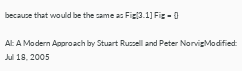because that would be the same as Fig[3.1] Fig = {}

AI: A Modern Approach by Stuart Russell and Peter NorvigModified: Jul 18, 2005